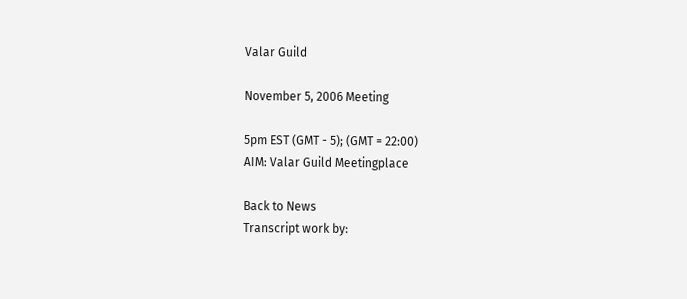Valar Guild

November 5, 2006 Meeting

5pm EST (GMT - 5); (GMT = 22:00)
AIM: Valar Guild Meetingplace

Back to News
Transcript work by: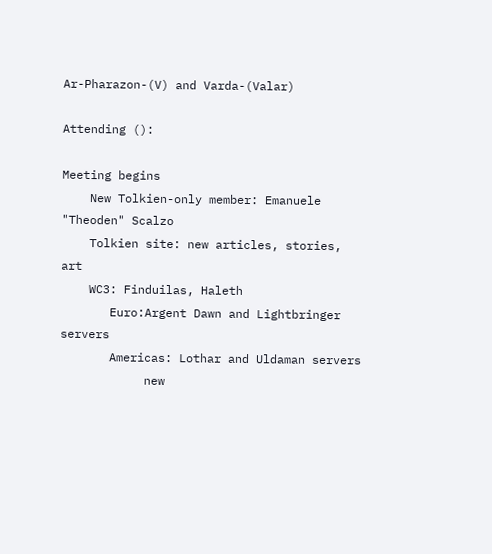Ar-Pharazon-(V) and Varda-(Valar)

Attending ():

Meeting begins
    New Tolkien-only member: Emanuele "Theoden" Scalzo
    Tolkien site: new articles, stories, art
    WC3: Finduilas, Haleth
       Euro:Argent Dawn and Lightbringer servers
       Americas: Lothar and Uldaman servers
            new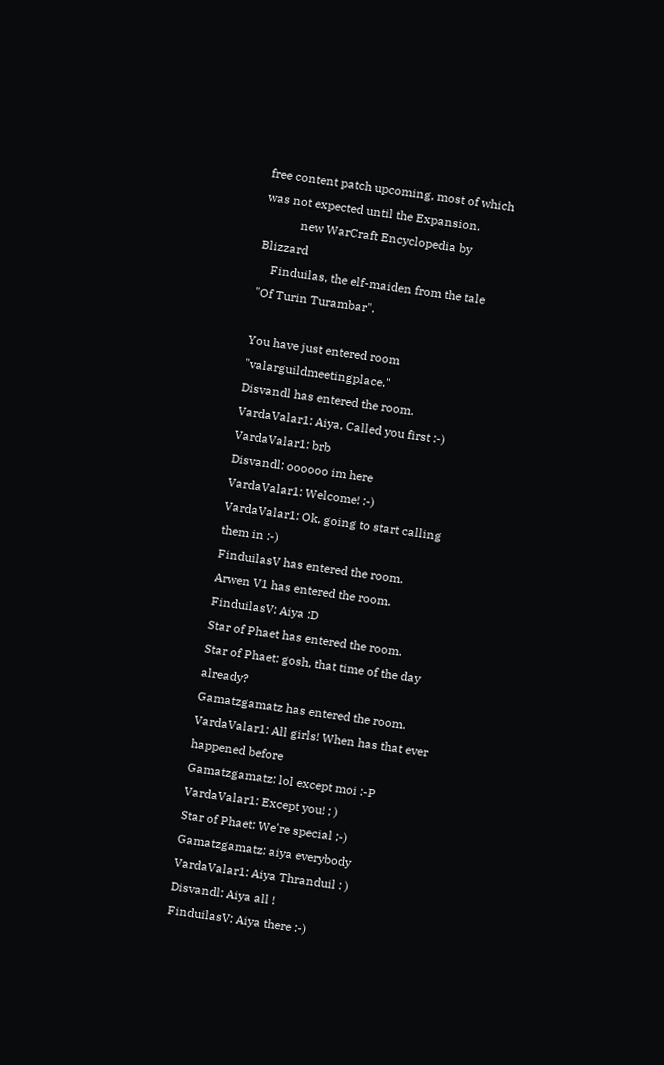free content patch upcoming, most of which was not expected until the Expansion.
            new WarCraft Encyclopedia by Blizzard
    Finduilas, the elf-maiden from the tale "Of Turin Turambar".

You have just entered room "valarguildmeetingplace."
Disvandl has entered the room.
VardaValar1: Aiya, Called you first :-)
VardaValar1: brb
Disvandl: oooooo im here
VardaValar1: Welcome! :-)
VardaValar1: Ok, going to start calling them in :-)
FinduilasV has entered the room.
Arwen V1 has entered the room.
FinduilasV: Aiya :D
Star of Phaet has entered the room.
Star of Phaet: gosh, that time of the day already?
Gamatzgamatz has entered the room.
VardaValar1: All girls! When has that ever happened before
Gamatzgamatz: lol except moi :-P
VardaValar1: Except you! ; )
Star of Phaet: We're special ;-)
Gamatzgamatz: aiya everybody
VardaValar1: Aiya Thranduil : )
Disvandl: Aiya all !
FinduilasV: Aiya there :-)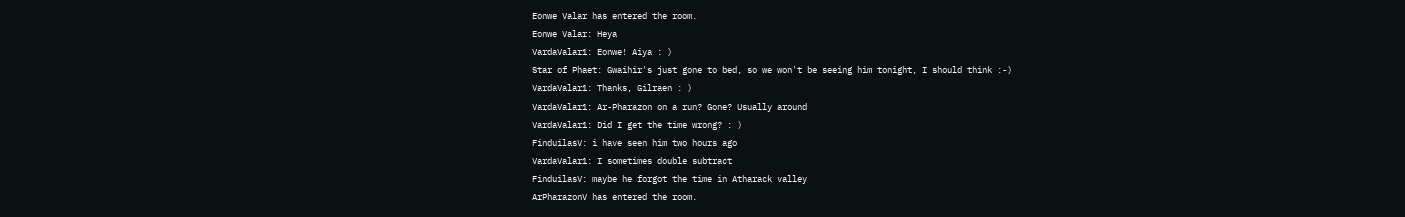Eonwe Valar has entered the room.
Eonwe Valar: Heya
VardaValar1: Eonwe! Aiya : )
Star of Phaet: Gwaihir's just gone to bed, so we won't be seeing him tonight, I should think :-)
VardaValar1: Thanks, Gilraen : )
VardaValar1: Ar-Pharazon on a run? Gone? Usually around
VardaValar1: Did I get the time wrong? : )
FinduilasV: i have seen him two hours ago
VardaValar1: I sometimes double subtract
FinduilasV: maybe he forgot the time in Atharack valley
ArPharazonV has entered the room.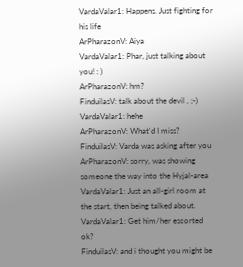VardaValar1: Happens. Just fighting for his life
ArPharazonV: Aiya
VardaValar1: Phar, just talking about you! : )
ArPharazonV: hm?
FinduilasV: talk about the devil , ;-)
VardaValar1: hehe
ArPharazonV: What'd I miss?
FinduilasV: Varda was asking after you
ArPharazonV: sorry, was showing someone the way into the Hyjal-area
VardaValar1: Just an all-girl room at the start, then being talked about.
VardaValar1: Get him/her escorted ok?
FinduilasV: and i thought you might be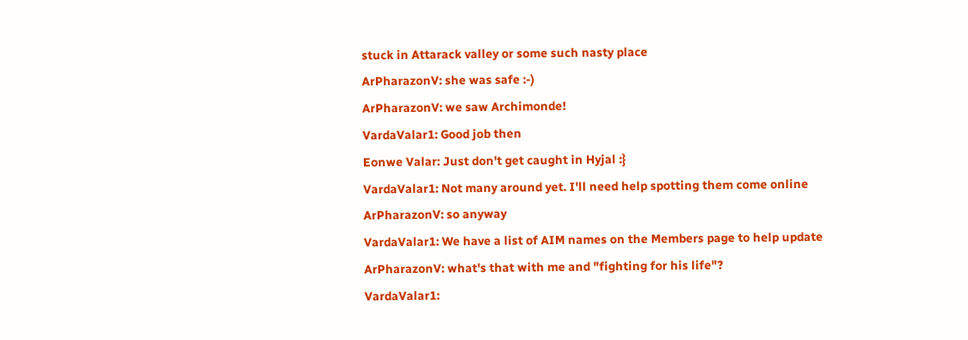stuck in Attarack valley or some such nasty place
ArPharazonV: she was safe :-)
ArPharazonV: we saw Archimonde!
VardaValar1: Good job then
Eonwe Valar: Just don't get caught in Hyjal :}
VardaValar1: Not many around yet. I'll need help spotting them come online
ArPharazonV: so anyway
VardaValar1: We have a list of AIM names on the Members page to help update
ArPharazonV: what's that with me and "fighting for his life"?
VardaValar1: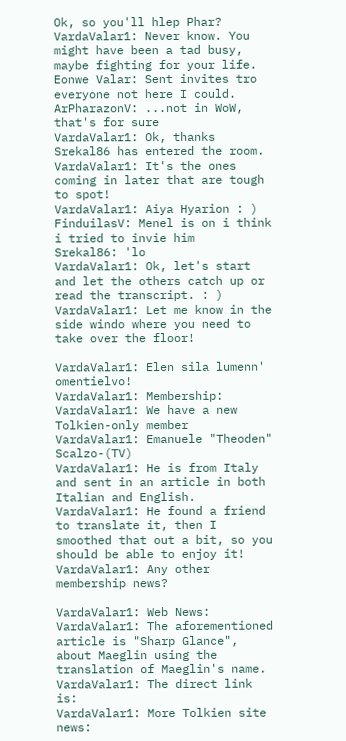Ok, so you'll hlep Phar?
VardaValar1: Never know. You might have been a tad busy, maybe fighting for your life.
Eonwe Valar: Sent invites tro everyone not here I could.
ArPharazonV: ...not in WoW, that's for sure
VardaValar1: Ok, thanks
Srekal86 has entered the room.
VardaValar1: It's the ones coming in later that are tough to spot!
VardaValar1: Aiya Hyarion : )
FinduilasV: Menel is on i think i tried to invie him
Srekal86: 'lo
VardaValar1: Ok, let's start and let the others catch up or read the transcript. : )
VardaValar1: Let me know in the side windo where you need to take over the floor!

VardaValar1: Elen sila lumenn' omentielvo!
VardaValar1: Membership:
VardaValar1: We have a new Tolkien-only member
VardaValar1: Emanuele "Theoden" Scalzo-(TV)
VardaValar1: He is from Italy and sent in an article in both Italian and English.
VardaValar1: He found a friend to translate it, then I smoothed that out a bit, so you should be able to enjoy it!
VardaValar1: Any other membership news?

VardaValar1: Web News:
VardaValar1: The aforementioned article is "Sharp Glance", about Maeglin using the translation of Maeglin's name.
VardaValar1: The direct link is:
VardaValar1: More Tolkien site news: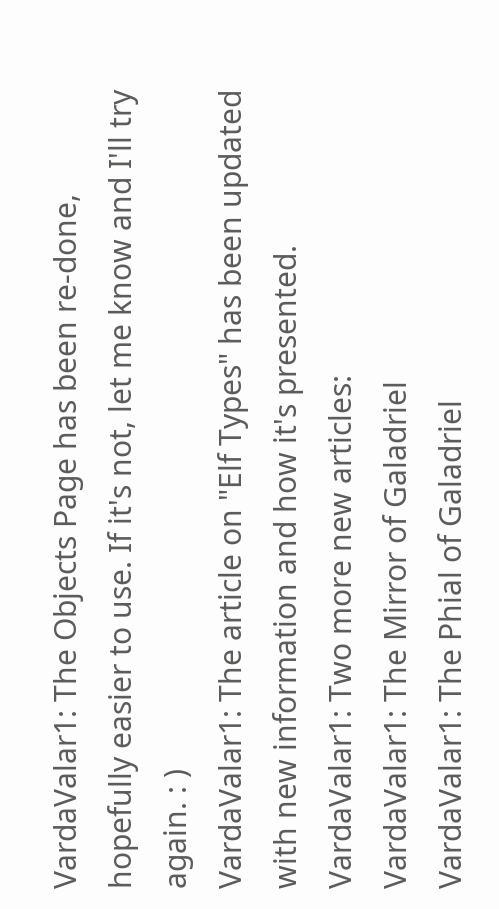VardaValar1: The Objects Page has been re-done, hopefully easier to use. If it's not, let me know and I'll try again. : )
VardaValar1: The article on "Elf Types" has been updated with new information and how it's presented.
VardaValar1: Two more new articles:
VardaValar1: The Mirror of Galadriel
VardaValar1: The Phial of Galadriel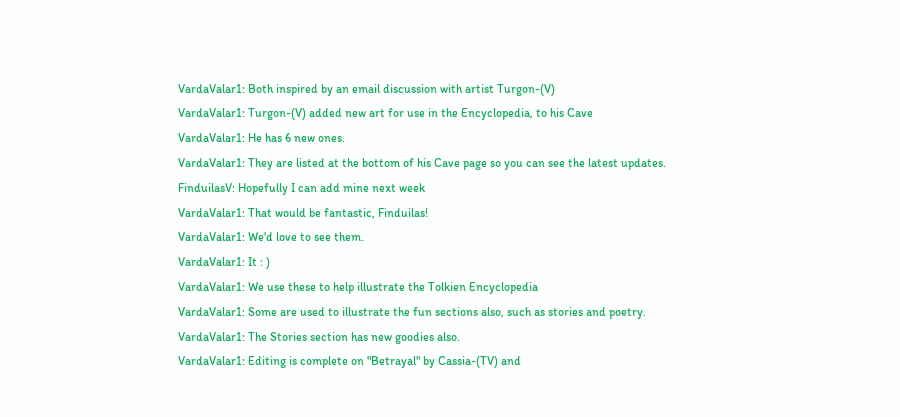VardaValar1: Both inspired by an email discussion with artist Turgon-(V)
VardaValar1: Turgon-(V) added new art for use in the Encyclopedia, to his Cave
VardaValar1: He has 6 new ones.
VardaValar1: They are listed at the bottom of his Cave page so you can see the latest updates.
FinduilasV: Hopefully I can add mine next week
VardaValar1: That would be fantastic, Finduilas!
VardaValar1: We'd love to see them.
VardaValar1: It : )
VardaValar1: We use these to help illustrate the Tolkien Encyclopedia
VardaValar1: Some are used to illustrate the fun sections also, such as stories and poetry.
VardaValar1: The Stories section has new goodies also.
VardaValar1: Editing is complete on "Betrayal" by Cassia-(TV) and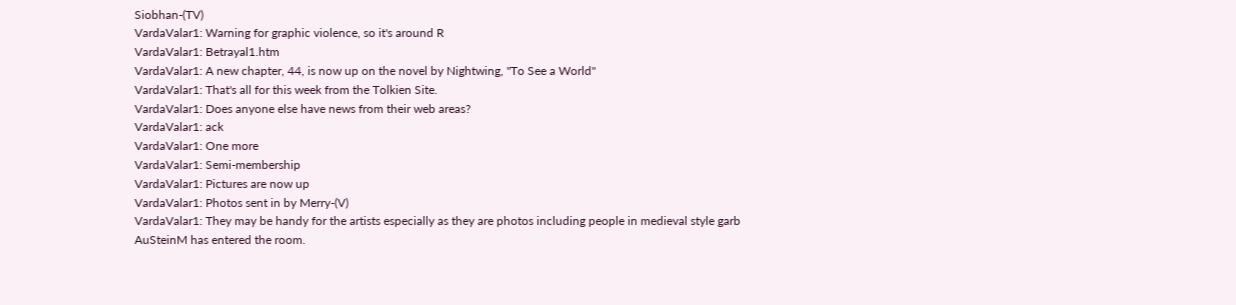Siobhan-(TV)
VardaValar1: Warning for graphic violence, so it's around R
VardaValar1: Betrayal1.htm
VardaValar1: A new chapter, 44, is now up on the novel by Nightwing, "To See a World"
VardaValar1: That's all for this week from the Tolkien Site.
VardaValar1: Does anyone else have news from their web areas?
VardaValar1: ack
VardaValar1: One more
VardaValar1: Semi-membership
VardaValar1: Pictures are now up
VardaValar1: Photos sent in by Merry-(V)
VardaValar1: They may be handy for the artists especially as they are photos including people in medieval style garb
AuSteinM has entered the room.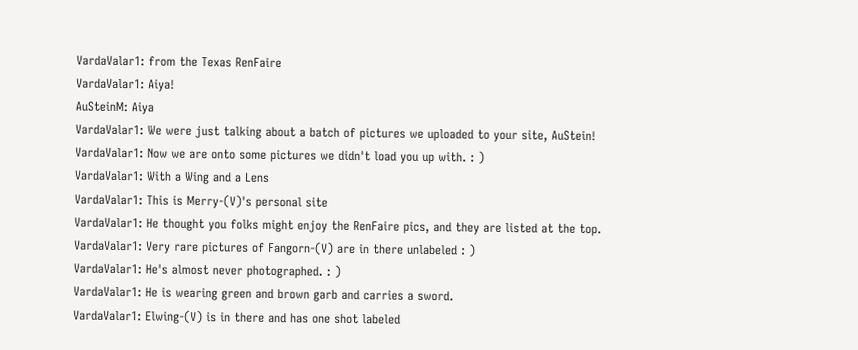VardaValar1: from the Texas RenFaire
VardaValar1: Aiya!
AuSteinM: Aiya
VardaValar1: We were just talking about a batch of pictures we uploaded to your site, AuStein!
VardaValar1: Now we are onto some pictures we didn't load you up with. : )
VardaValar1: With a Wing and a Lens
VardaValar1: This is Merry-(V)'s personal site
VardaValar1: He thought you folks might enjoy the RenFaire pics, and they are listed at the top.
VardaValar1: Very rare pictures of Fangorn-(V) are in there unlabeled : )
VardaValar1: He's almost never photographed. : )
VardaValar1: He is wearing green and brown garb and carries a sword.
VardaValar1: Elwing-(V) is in there and has one shot labeled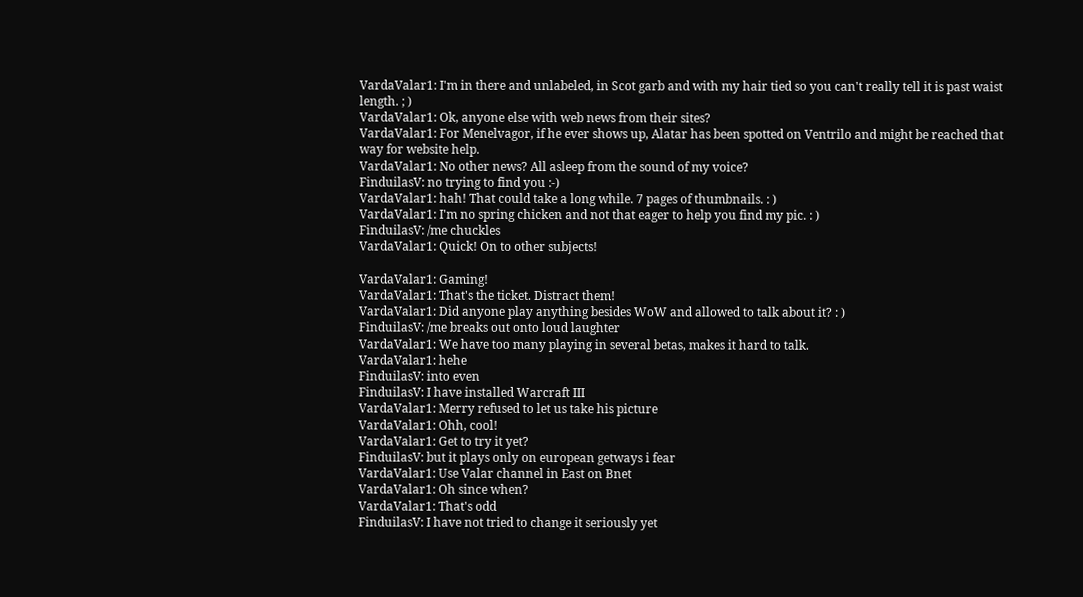VardaValar1: I'm in there and unlabeled, in Scot garb and with my hair tied so you can't really tell it is past waist length. ; )
VardaValar1: Ok, anyone else with web news from their sites?
VardaValar1: For Menelvagor, if he ever shows up, Alatar has been spotted on Ventrilo and might be reached that way for website help.
VardaValar1: No other news? All asleep from the sound of my voice?
FinduilasV: no trying to find you :-)
VardaValar1: hah! That could take a long while. 7 pages of thumbnails. : )
VardaValar1: I'm no spring chicken and not that eager to help you find my pic. : )
FinduilasV: /me chuckles
VardaValar1: Quick! On to other subjects!

VardaValar1: Gaming!
VardaValar1: That's the ticket. Distract them!
VardaValar1: Did anyone play anything besides WoW and allowed to talk about it? : )
FinduilasV: /me breaks out onto loud laughter
VardaValar1: We have too many playing in several betas, makes it hard to talk.
VardaValar1: hehe
FinduilasV: into even
FinduilasV: I have installed Warcraft III
VardaValar1: Merry refused to let us take his picture
VardaValar1: Ohh, cool!
VardaValar1: Get to try it yet?
FinduilasV: but it plays only on european getways i fear
VardaValar1: Use Valar channel in East on Bnet
VardaValar1: Oh since when?
VardaValar1: That's odd
FinduilasV: I have not tried to change it seriously yet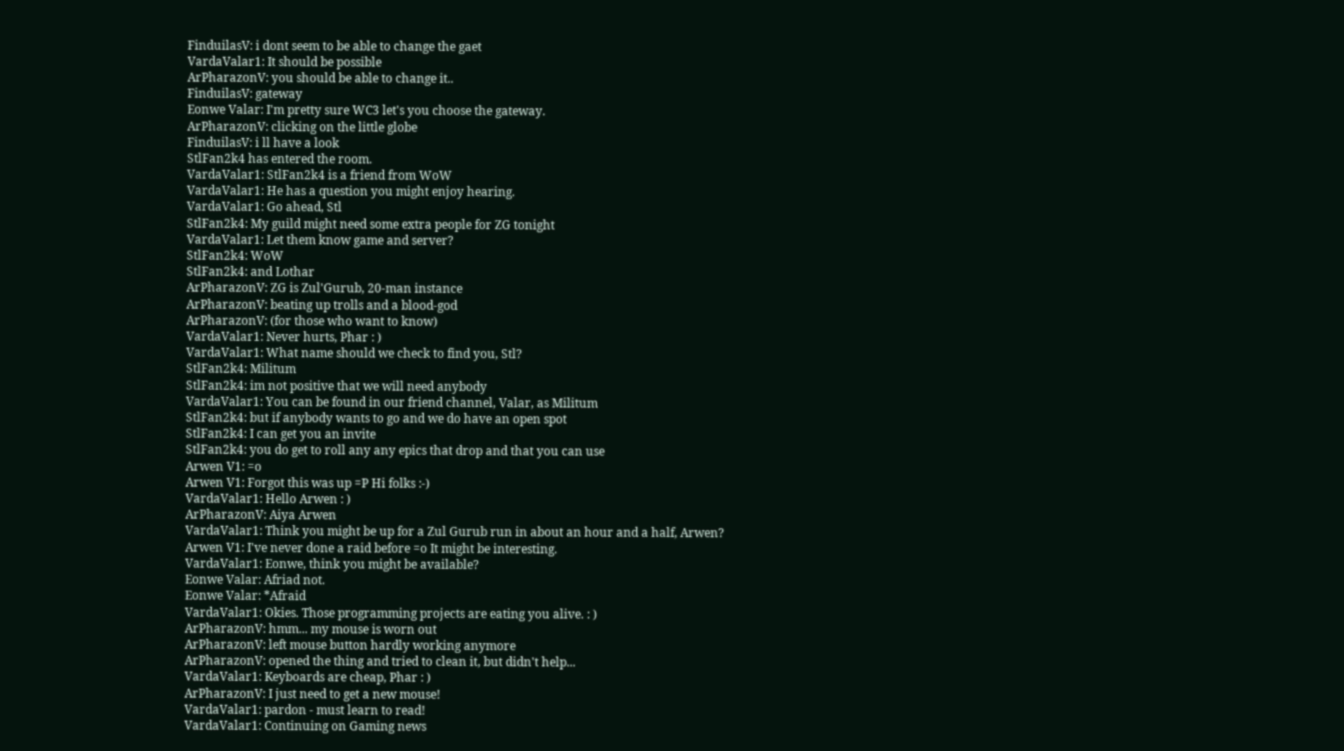FinduilasV: i dont seem to be able to change the gaet
VardaValar1: It should be possible
ArPharazonV: you should be able to change it..
FinduilasV: gateway
Eonwe Valar: I'm pretty sure WC3 let's you choose the gateway.
ArPharazonV: clicking on the little globe
FinduilasV: i ll have a look
StlFan2k4 has entered the room.
VardaValar1: StlFan2k4 is a friend from WoW
VardaValar1: He has a question you might enjoy hearing.
VardaValar1: Go ahead, Stl
StlFan2k4: My guild might need some extra people for ZG tonight
VardaValar1: Let them know game and server?
StlFan2k4: WoW
StlFan2k4: and Lothar
ArPharazonV: ZG is Zul'Gurub, 20-man instance
ArPharazonV: beating up trolls and a blood-god
ArPharazonV: (for those who want to know)
VardaValar1: Never hurts, Phar : )
VardaValar1: What name should we check to find you, Stl?
StlFan2k4: Militum
StlFan2k4: im not positive that we will need anybody
VardaValar1: You can be found in our friend channel, Valar, as Militum
StlFan2k4: but if anybody wants to go and we do have an open spot
StlFan2k4: I can get you an invite
StlFan2k4: you do get to roll any any epics that drop and that you can use
Arwen V1: =o
Arwen V1: Forgot this was up =P Hi folks :-)
VardaValar1: Hello Arwen : )
ArPharazonV: Aiya Arwen
VardaValar1: Think you might be up for a Zul Gurub run in about an hour and a half, Arwen?
Arwen V1: I've never done a raid before =o It might be interesting.
VardaValar1: Eonwe, think you might be available?
Eonwe Valar: Afriad not.
Eonwe Valar: *Afraid
VardaValar1: Okies. Those programming projects are eating you alive. : )
ArPharazonV: hmm... my mouse is worn out
ArPharazonV: left mouse button hardly working anymore
ArPharazonV: opened the thing and tried to clean it, but didn't help...
VardaValar1: Keyboards are cheap, Phar : )
ArPharazonV: I just need to get a new mouse!
VardaValar1: pardon - must learn to read!
VardaValar1: Continuing on Gaming news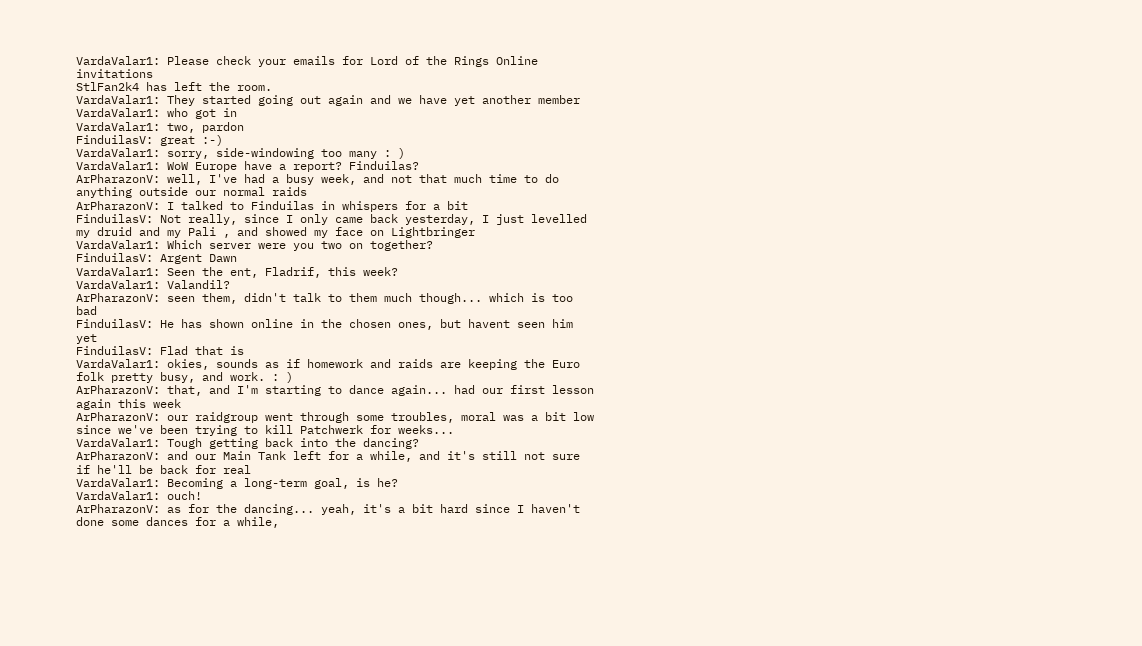VardaValar1: Please check your emails for Lord of the Rings Online invitations
StlFan2k4 has left the room.
VardaValar1: They started going out again and we have yet another member
VardaValar1: who got in
VardaValar1: two, pardon
FinduilasV: great :-)
VardaValar1: sorry, side-windowing too many : )
VardaValar1: WoW Europe have a report? Finduilas?
ArPharazonV: well, I've had a busy week, and not that much time to do anything outside our normal raids
ArPharazonV: I talked to Finduilas in whispers for a bit
FinduilasV: Not really, since I only came back yesterday, I just levelled my druid and my Pali , and showed my face on Lightbringer
VardaValar1: Which server were you two on together?
FinduilasV: Argent Dawn
VardaValar1: Seen the ent, Fladrif, this week?
VardaValar1: Valandil?
ArPharazonV: seen them, didn't talk to them much though... which is too bad
FinduilasV: He has shown online in the chosen ones, but havent seen him yet
FinduilasV: Flad that is
VardaValar1: okies, sounds as if homework and raids are keeping the Euro folk pretty busy, and work. : )
ArPharazonV: that, and I'm starting to dance again... had our first lesson again this week
ArPharazonV: our raidgroup went through some troubles, moral was a bit low since we've been trying to kill Patchwerk for weeks...
VardaValar1: Tough getting back into the dancing?
ArPharazonV: and our Main Tank left for a while, and it's still not sure if he'll be back for real
VardaValar1: Becoming a long-term goal, is he?
VardaValar1: ouch!
ArPharazonV: as for the dancing... yeah, it's a bit hard since I haven't done some dances for a while,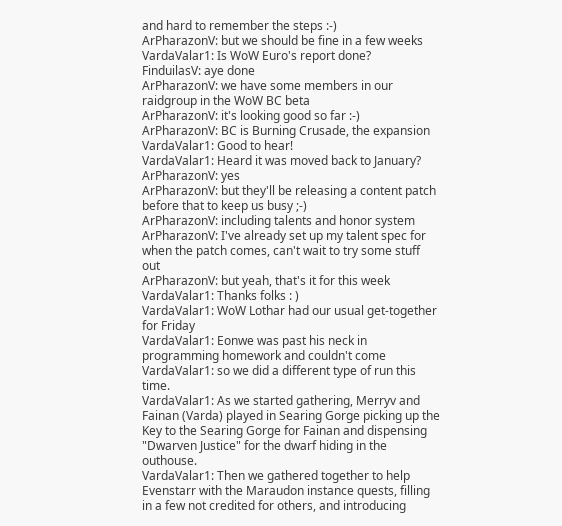and hard to remember the steps :-)
ArPharazonV: but we should be fine in a few weeks
VardaValar1: Is WoW Euro's report done?
FinduilasV: aye done
ArPharazonV: we have some members in our raidgroup in the WoW BC beta
ArPharazonV: it's looking good so far :-)
ArPharazonV: BC is Burning Crusade, the expansion
VardaValar1: Good to hear!
VardaValar1: Heard it was moved back to January?
ArPharazonV: yes
ArPharazonV: but they'll be releasing a content patch before that to keep us busy ;-)
ArPharazonV: including talents and honor system
ArPharazonV: I've already set up my talent spec for when the patch comes, can't wait to try some stuff out
ArPharazonV: but yeah, that's it for this week
VardaValar1: Thanks folks : )
VardaValar1: WoW Lothar had our usual get-together for Friday
VardaValar1: Eonwe was past his neck in programming homework and couldn't come
VardaValar1: so we did a different type of run this time.
VardaValar1: As we started gathering, Merryv and Fainan (Varda) played in Searing Gorge picking up the Key to the Searing Gorge for Fainan and dispensing "Dwarven Justice" for the dwarf hiding in the outhouse.
VardaValar1: Then we gathered together to help Evenstarr with the Maraudon instance quests, filling in a few not credited for others, and introducing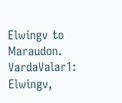Elwingv to Maraudon.
VardaValar1: Elwingv,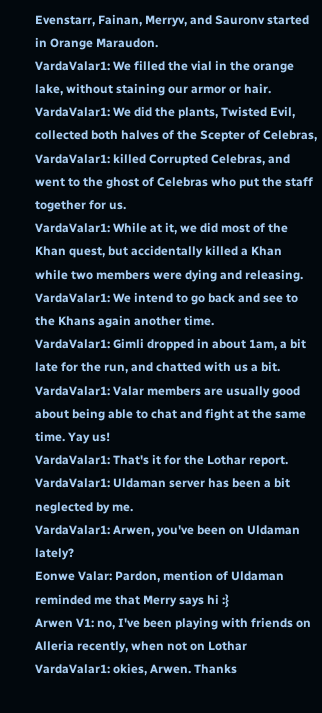Evenstarr, Fainan, Merryv, and Sauronv started in Orange Maraudon.
VardaValar1: We filled the vial in the orange lake, without staining our armor or hair.
VardaValar1: We did the plants, Twisted Evil, collected both halves of the Scepter of Celebras,
VardaValar1: killed Corrupted Celebras, and went to the ghost of Celebras who put the staff together for us.
VardaValar1: While at it, we did most of the Khan quest, but accidentally killed a Khan while two members were dying and releasing.
VardaValar1: We intend to go back and see to the Khans again another time.
VardaValar1: Gimli dropped in about 1am, a bit late for the run, and chatted with us a bit.
VardaValar1: Valar members are usually good about being able to chat and fight at the same time. Yay us!
VardaValar1: That's it for the Lothar report.
VardaValar1: Uldaman server has been a bit neglected by me.
VardaValar1: Arwen, you've been on Uldaman lately?
Eonwe Valar: Pardon, mention of Uldaman reminded me that Merry says hi :}
Arwen V1: no, I've been playing with friends on Alleria recently, when not on Lothar
VardaValar1: okies, Arwen. Thanks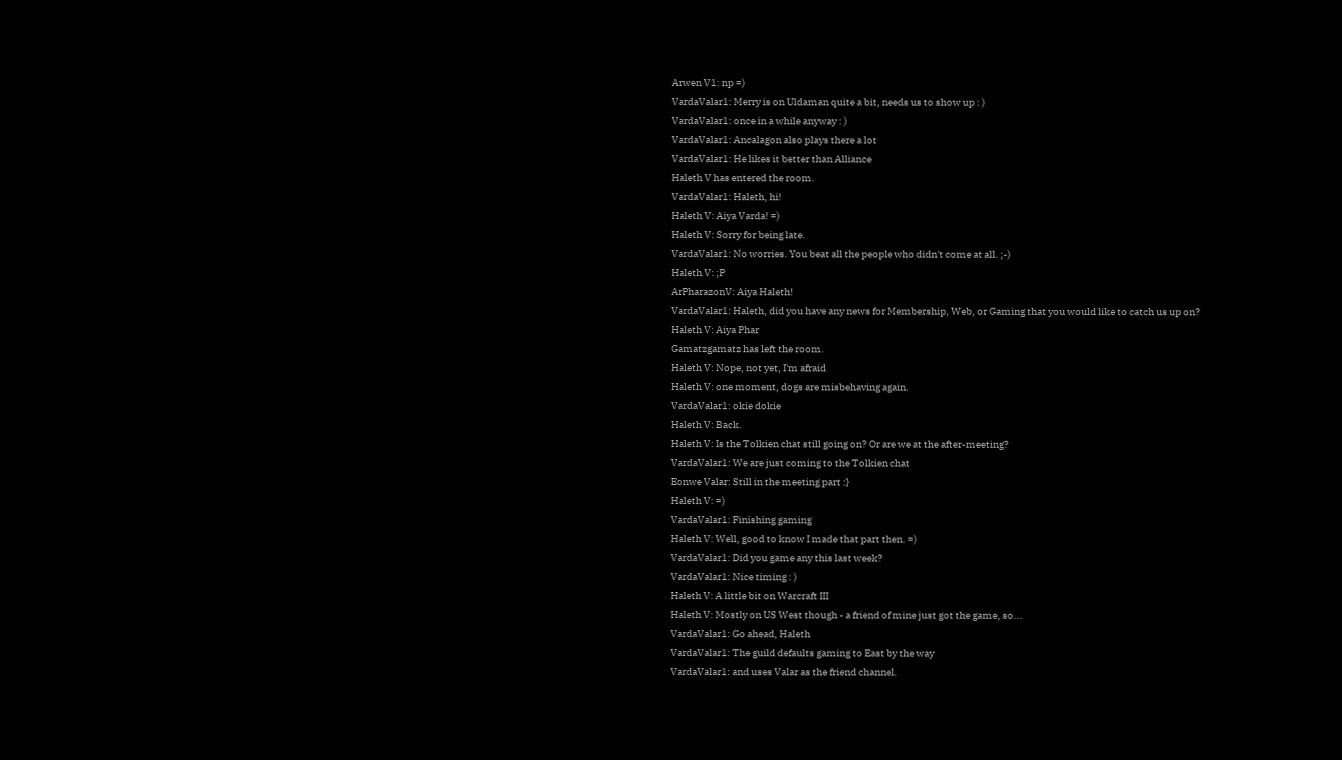Arwen V1: np =)
VardaValar1: Merry is on Uldaman quite a bit, needs us to show up : )
VardaValar1: once in a while anyway : )
VardaValar1: Ancalagon also plays there a lot
VardaValar1: He likes it better than Alliance
Haleth V has entered the room.
VardaValar1: Haleth, hi!
Haleth V: Aiya Varda! =)
Haleth V: Sorry for being late.
VardaValar1: No worries. You beat all the people who didn't come at all. ;-)
Haleth V: ;P
ArPharazonV: Aiya Haleth!
VardaValar1: Haleth, did you have any news for Membership, Web, or Gaming that you would like to catch us up on?
Haleth V: Aiya Phar
Gamatzgamatz has left the room.
Haleth V: Nope, not yet, I'm afraid
Haleth V: one moment, dogs are misbehaving again.
VardaValar1: okie dokie
Haleth V: Back.
Haleth V: Is the Tolkien chat still going on? Or are we at the after-meeting?
VardaValar1: We are just coming to the Tolkien chat
Eonwe Valar: Still in the meeting part :}
Haleth V: =)
VardaValar1: Finishing gaming
Haleth V: Well, good to know I made that part then. =)
VardaValar1: Did you game any this last week?
VardaValar1: Nice timing : )
Haleth V: A little bit on Warcraft III
Haleth V: Mostly on US West though - a friend of mine just got the game, so...
VardaValar1: Go ahead, Haleth
VardaValar1: The guild defaults gaming to East by the way
VardaValar1: and uses Valar as the friend channel.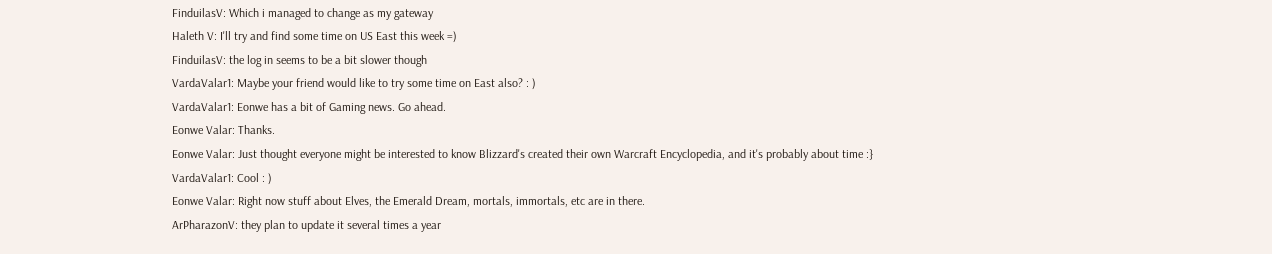FinduilasV: Which i managed to change as my gateway
Haleth V: I'll try and find some time on US East this week =)
FinduilasV: the log in seems to be a bit slower though
VardaValar1: Maybe your friend would like to try some time on East also? : )
VardaValar1: Eonwe has a bit of Gaming news. Go ahead.
Eonwe Valar: Thanks.
Eonwe Valar: Just thought everyone might be interested to know Blizzard's created their own Warcraft Encyclopedia, and it's probably about time :}
VardaValar1: Cool : )
Eonwe Valar: Right now stuff about Elves, the Emerald Dream, mortals, immortals, etc are in there.
ArPharazonV: they plan to update it several times a year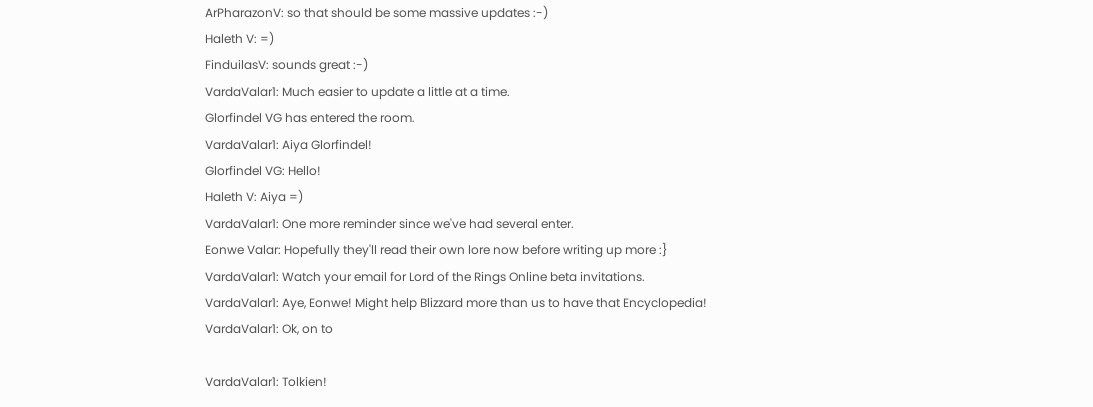ArPharazonV: so that should be some massive updates :-)
Haleth V: =)
FinduilasV: sounds great :-)
VardaValar1: Much easier to update a little at a time.
Glorfindel VG has entered the room.
VardaValar1: Aiya Glorfindel!
Glorfindel VG: Hello!
Haleth V: Aiya =)
VardaValar1: One more reminder since we've had several enter.
Eonwe Valar: Hopefully they'll read their own lore now before writing up more :}
VardaValar1: Watch your email for Lord of the Rings Online beta invitations.
VardaValar1: Aye, Eonwe! Might help Blizzard more than us to have that Encyclopedia!
VardaValar1: Ok, on to

VardaValar1: Tolkien!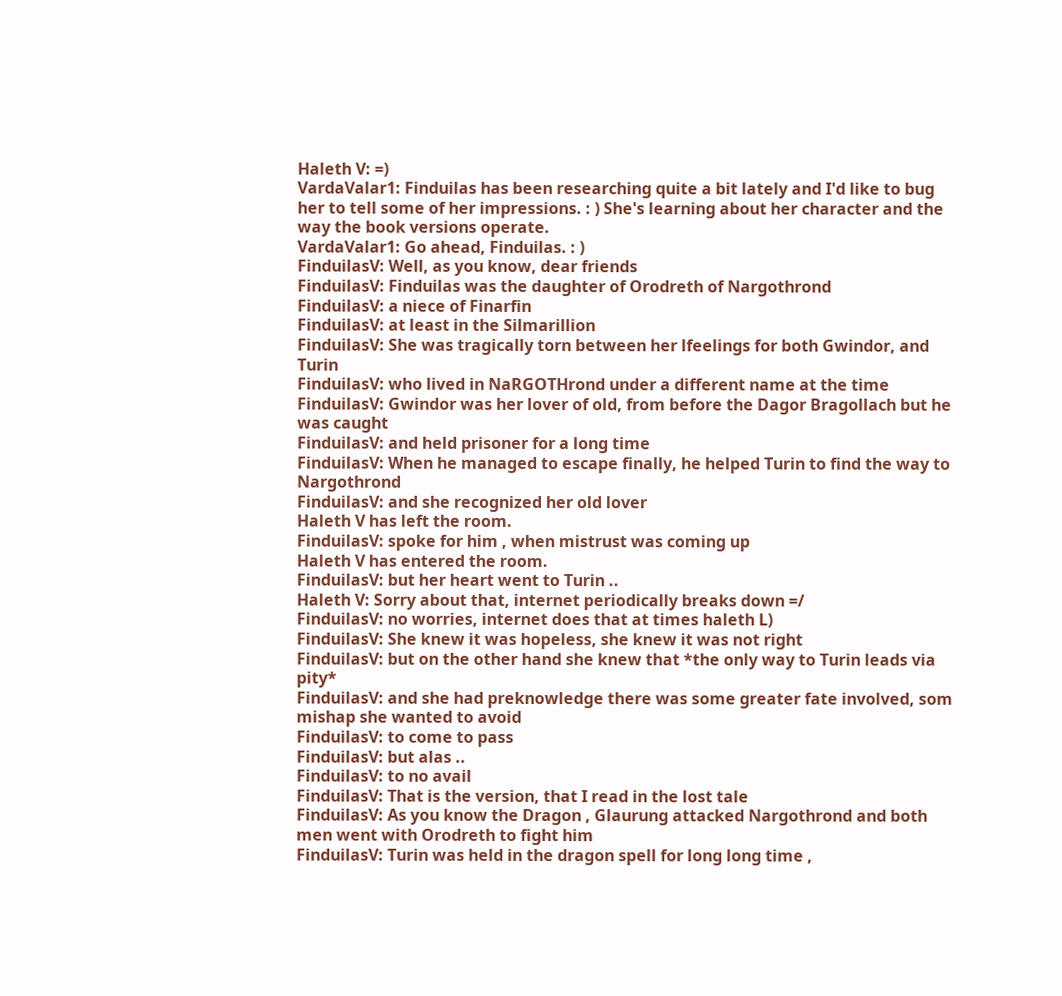Haleth V: =)
VardaValar1: Finduilas has been researching quite a bit lately and I'd like to bug her to tell some of her impressions. : ) She's learning about her character and the way the book versions operate.
VardaValar1: Go ahead, Finduilas. : )
FinduilasV: Well, as you know, dear friends
FinduilasV: Finduilas was the daughter of Orodreth of Nargothrond
FinduilasV: a niece of Finarfin
FinduilasV: at least in the Silmarillion
FinduilasV: She was tragically torn between her lfeelings for both Gwindor, and Turin
FinduilasV: who lived in NaRGOTHrond under a different name at the time
FinduilasV: Gwindor was her lover of old, from before the Dagor Bragollach but he was caught
FinduilasV: and held prisoner for a long time
FinduilasV: When he managed to escape finally, he helped Turin to find the way to Nargothrond
FinduilasV: and she recognized her old lover
Haleth V has left the room.
FinduilasV: spoke for him , when mistrust was coming up
Haleth V has entered the room.
FinduilasV: but her heart went to Turin ..
Haleth V: Sorry about that, internet periodically breaks down =/
FinduilasV: no worries, internet does that at times haleth L)
FinduilasV: She knew it was hopeless, she knew it was not right
FinduilasV: but on the other hand she knew that *the only way to Turin leads via pity*
FinduilasV: and she had preknowledge there was some greater fate involved, som mishap she wanted to avoid
FinduilasV: to come to pass
FinduilasV: but alas ..
FinduilasV: to no avail
FinduilasV: That is the version, that I read in the lost tale
FinduilasV: As you know the Dragon , Glaurung attacked Nargothrond and both men went with Orodreth to fight him
FinduilasV: Turin was held in the dragon spell for long long time ,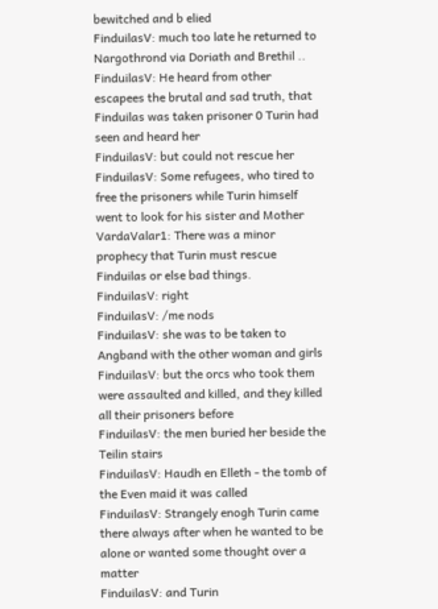bewitched and b elied
FinduilasV: much too late he returned to Nargothrond via Doriath and Brethil ..
FinduilasV: He heard from other escapees the brutal and sad truth, that Finduilas was taken prisoner 0 Turin had seen and heard her
FinduilasV: but could not rescue her
FinduilasV: Some refugees, who tired to free the prisoners while Turin himself went to look for his sister and Mother
VardaValar1: There was a minor prophecy that Turin must rescue Finduilas or else bad things.
FinduilasV: right
FinduilasV: /me nods
FinduilasV: she was to be taken to Angband with the other woman and girls
FinduilasV: but the orcs who took them were assaulted and killed, and they killed all their prisoners before
FinduilasV: the men buried her beside the Teilin stairs
FinduilasV: Haudh en Elleth - the tomb of the Even maid it was called
FinduilasV: Strangely enogh Turin came there always after when he wanted to be alone or wanted some thought over a matter
FinduilasV: and Turin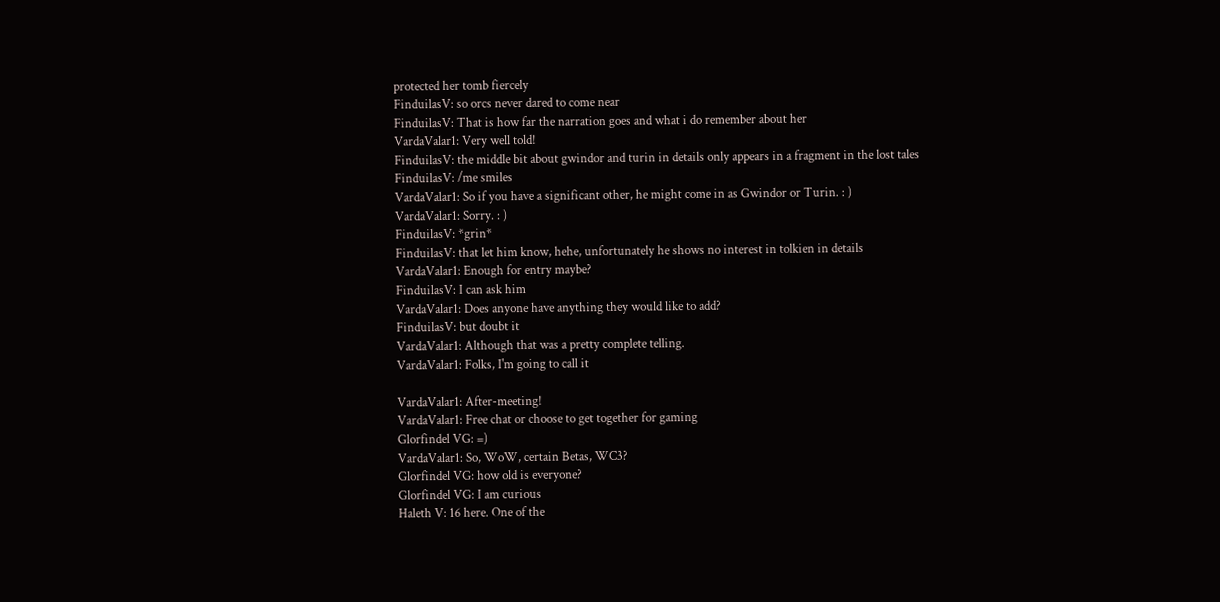protected her tomb fiercely
FinduilasV: so orcs never dared to come near
FinduilasV: That is how far the narration goes and what i do remember about her
VardaValar1: Very well told!
FinduilasV: the middle bit about gwindor and turin in details only appears in a fragment in the lost tales
FinduilasV: /me smiles
VardaValar1: So if you have a significant other, he might come in as Gwindor or Turin. : )
VardaValar1: Sorry. : )
FinduilasV: *grin*
FinduilasV: that let him know, hehe, unfortunately he shows no interest in tolkien in details
VardaValar1: Enough for entry maybe?
FinduilasV: I can ask him
VardaValar1: Does anyone have anything they would like to add?
FinduilasV: but doubt it
VardaValar1: Although that was a pretty complete telling.
VardaValar1: Folks, I'm going to call it

VardaValar1: After-meeting!
VardaValar1: Free chat or choose to get together for gaming
Glorfindel VG: =)
VardaValar1: So, WoW, certain Betas, WC3?
Glorfindel VG: how old is everyone?
Glorfindel VG: I am curious
Haleth V: 16 here. One of the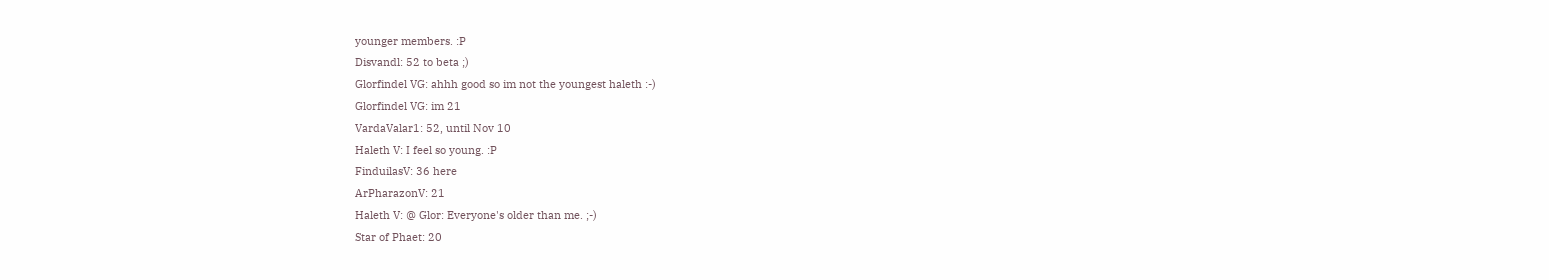younger members. :P
Disvandl: 52 to beta ;)
Glorfindel VG: ahhh good so im not the youngest haleth :-)
Glorfindel VG: im 21
VardaValar1: 52, until Nov 10
Haleth V: I feel so young. :P
FinduilasV: 36 here
ArPharazonV: 21
Haleth V: @ Glor: Everyone's older than me. ;-)
Star of Phaet: 20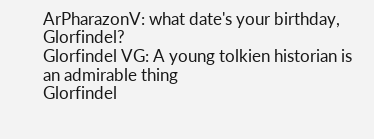ArPharazonV: what date's your birthday, Glorfindel?
Glorfindel VG: A young tolkien historian is an admirable thing
Glorfindel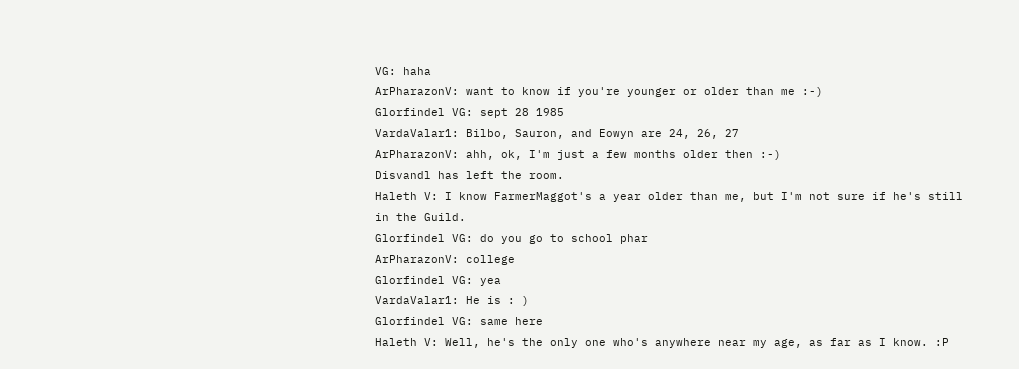VG: haha
ArPharazonV: want to know if you're younger or older than me :-)
Glorfindel VG: sept 28 1985
VardaValar1: Bilbo, Sauron, and Eowyn are 24, 26, 27
ArPharazonV: ahh, ok, I'm just a few months older then :-)
Disvandl has left the room.
Haleth V: I know FarmerMaggot's a year older than me, but I'm not sure if he's still in the Guild.
Glorfindel VG: do you go to school phar
ArPharazonV: college
Glorfindel VG: yea
VardaValar1: He is : )
Glorfindel VG: same here
Haleth V: Well, he's the only one who's anywhere near my age, as far as I know. :P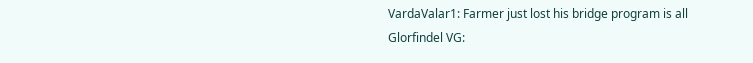VardaValar1: Farmer just lost his bridge program is all
Glorfindel VG: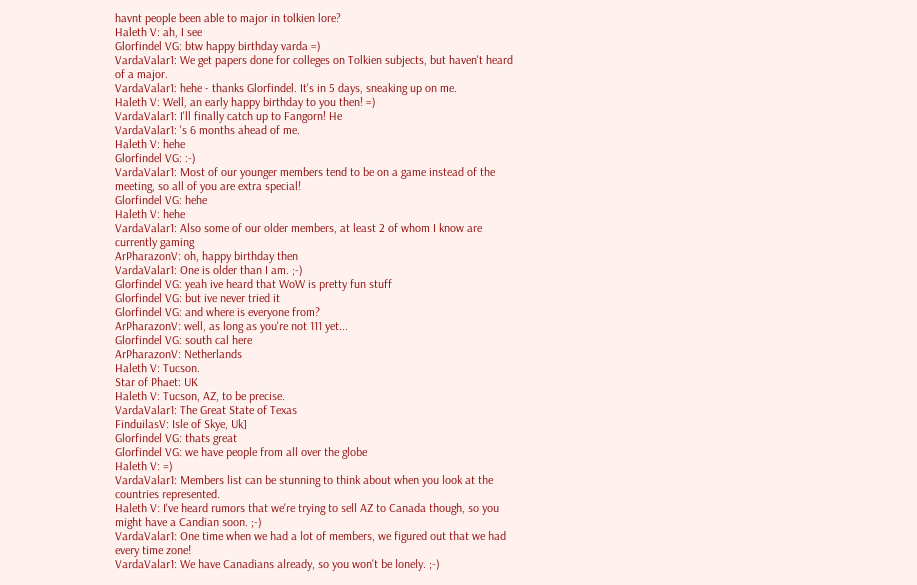havnt people been able to major in tolkien lore?
Haleth V: ah, I see
Glorfindel VG: btw happy birthday varda =)
VardaValar1: We get papers done for colleges on Tolkien subjects, but haven't heard of a major.
VardaValar1: hehe - thanks Glorfindel. It's in 5 days, sneaking up on me.
Haleth V: Well, an early happy birthday to you then! =)
VardaValar1: I'll finally catch up to Fangorn! He
VardaValar1: 's 6 months ahead of me.
Haleth V: hehe
Glorfindel VG: :-)
VardaValar1: Most of our younger members tend to be on a game instead of the meeting, so all of you are extra special!
Glorfindel VG: hehe
Haleth V: hehe
VardaValar1: Also some of our older members, at least 2 of whom I know are currently gaming
ArPharazonV: oh, happy birthday then
VardaValar1: One is older than I am. ;-)
Glorfindel VG: yeah ive heard that WoW is pretty fun stuff
Glorfindel VG: but ive never tried it
Glorfindel VG: and where is everyone from?
ArPharazonV: well, as long as you're not 111 yet...
Glorfindel VG: south cal here
ArPharazonV: Netherlands
Haleth V: Tucson.
Star of Phaet: UK
Haleth V: Tucson, AZ, to be precise.
VardaValar1: The Great State of Texas
FinduilasV: Isle of Skye, Uk]
Glorfindel VG: thats great
Glorfindel VG: we have people from all over the globe
Haleth V: =)
VardaValar1: Members list can be stunning to think about when you look at the countries represented.
Haleth V: I've heard rumors that we're trying to sell AZ to Canada though, so you might have a Candian soon. ;-)
VardaValar1: One time when we had a lot of members, we figured out that we had every time zone!
VardaValar1: We have Canadians already, so you won't be lonely. ;-)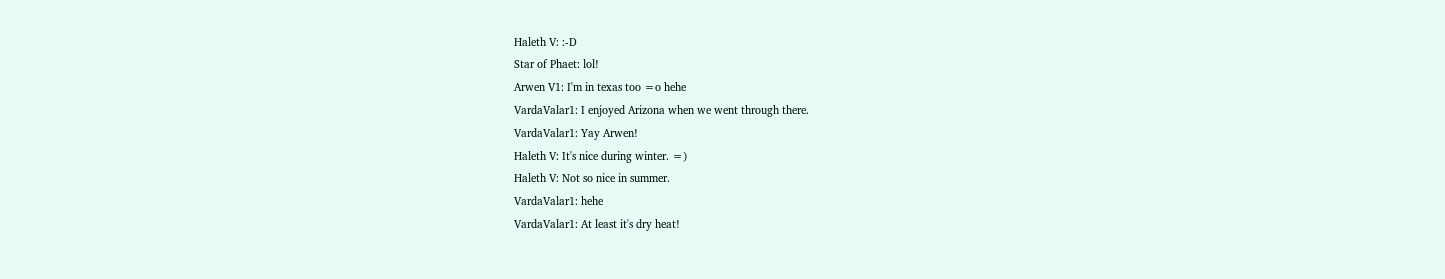Haleth V: :-D
Star of Phaet: lol!
Arwen V1: I'm in texas too =o hehe
VardaValar1: I enjoyed Arizona when we went through there.
VardaValar1: Yay Arwen!
Haleth V: It's nice during winter. =)
Haleth V: Not so nice in summer.
VardaValar1: hehe
VardaValar1: At least it's dry heat!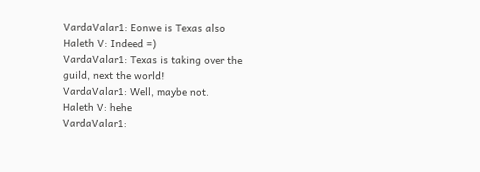VardaValar1: Eonwe is Texas also
Haleth V: Indeed =)
VardaValar1: Texas is taking over the guild, next the world!
VardaValar1: Well, maybe not.
Haleth V: hehe
VardaValar1: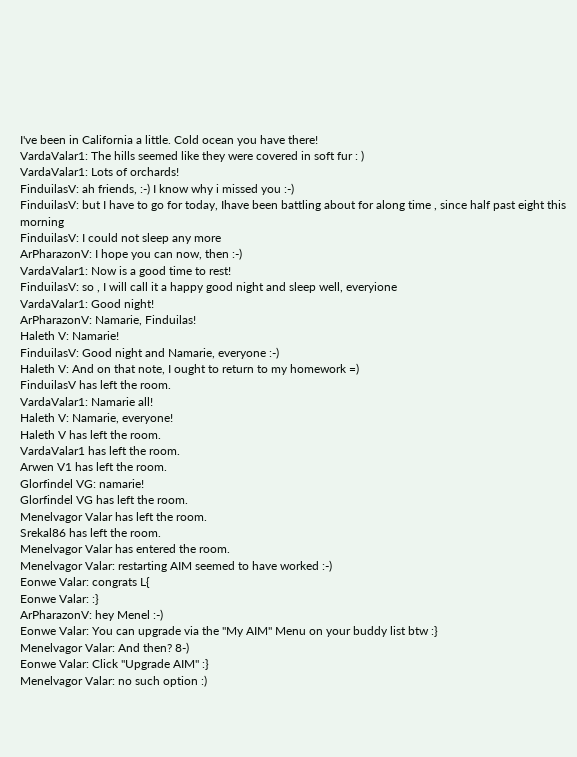I've been in California a little. Cold ocean you have there!
VardaValar1: The hills seemed like they were covered in soft fur : )
VardaValar1: Lots of orchards!
FinduilasV: ah friends, :-) I know why i missed you :-)
FinduilasV: but I have to go for today, Ihave been battling about for along time , since half past eight this morning
FinduilasV: I could not sleep any more
ArPharazonV: I hope you can now, then :-)
VardaValar1: Now is a good time to rest!
FinduilasV: so , I will call it a happy good night and sleep well, everyione
VardaValar1: Good night!
ArPharazonV: Namarie, Finduilas!
Haleth V: Namarie!
FinduilasV: Good night and Namarie, everyone :-)
Haleth V: And on that note, I ought to return to my homework =)
FinduilasV has left the room.
VardaValar1: Namarie all!
Haleth V: Namarie, everyone!
Haleth V has left the room.
VardaValar1 has left the room.
Arwen V1 has left the room.
Glorfindel VG: namarie!
Glorfindel VG has left the room.
Menelvagor Valar has left the room.
Srekal86 has left the room.
Menelvagor Valar has entered the room.
Menelvagor Valar: restarting AIM seemed to have worked :-)
Eonwe Valar: congrats L{
Eonwe Valar: :}
ArPharazonV: hey Menel :-)
Eonwe Valar: You can upgrade via the "My AIM" Menu on your buddy list btw :}
Menelvagor Valar: And then? 8-)
Eonwe Valar: Click "Upgrade AIM" :}
Menelvagor Valar: no such option :)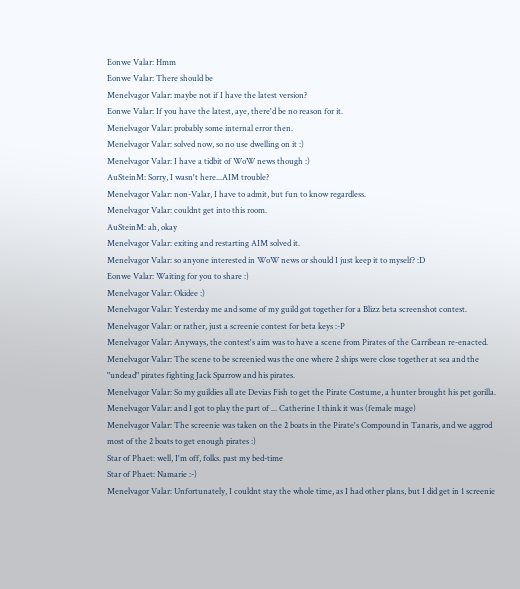Eonwe Valar: Hmm
Eonwe Valar: There should be
Menelvagor Valar: maybe not if I have the latest version?
Eonwe Valar: If you have the latest, aye, there'd be no reason for it.
Menelvagor Valar: probably some internal error then.
Menelvagor Valar: solved now, so no use dwelling on it :)
Menelvagor Valar: I have a tidbit of WoW news though :)
AuSteinM: Sorry, I wasn't here...AIM trouble?
Menelvagor Valar: non-Valar, I have to admit, but fun to know regardless.
Menelvagor Valar: couldnt get into this room.
AuSteinM: ah, okay
Menelvagor Valar: exiting and restarting AIM solved it.
Menelvagor Valar: so anyone interested in WoW news or should I just keep it to myself? :D
Eonwe Valar: Waiting for you to share :}
Menelvagor Valar: Okidee :)
Menelvagor Valar: Yesterday me and some of my guild got together for a Blizz beta screenshot contest.
Menelvagor Valar: or rather, just a screenie contest for beta keys :-P
Menelvagor Valar: Anyways, the contest's aim was to have a scene from Pirates of the Carribean re-enacted.
Menelvagor Valar: The scene to be screenied was the one where 2 ships were close together at sea and the "undead" pirates fighting Jack Sparrow and his pirates.
Menelvagor Valar: So my guildies all ate Devias Fish to get the Pirate Costume, a hunter brought his pet gorilla.
Menelvagor Valar: and I got to play the part of ... Catherine I think it was (female mage)
Menelvagor Valar: The screenie was taken on the 2 boats in the Pirate's Compound in Tanaris, and we aggrod most of the 2 boats to get enough pirates :)
Star of Phaet: well, I'm off, folks. past my bed-time
Star of Phaet: Namarie :-)
Menelvagor Valar: Unfortunately, I couldnt stay the whole time, as I had other plans, but I did get in 1 screenie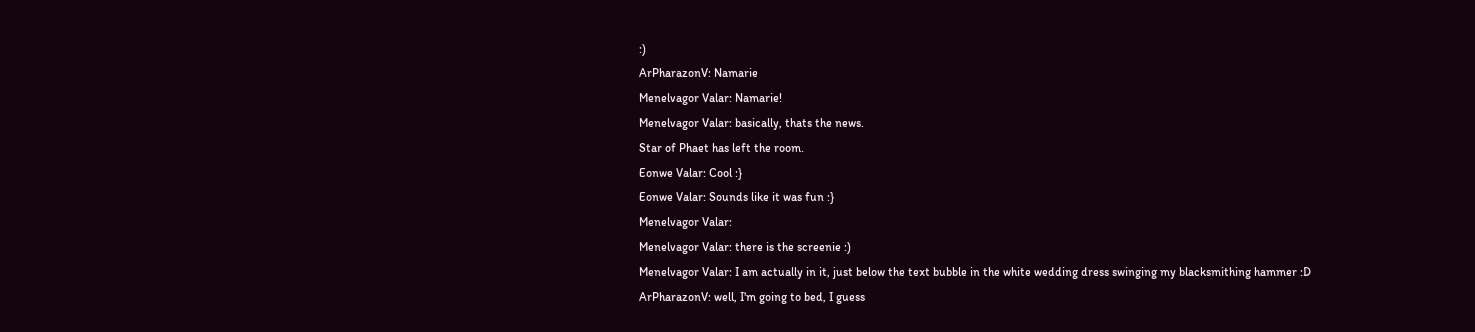:)
ArPharazonV: Namarie
Menelvagor Valar: Namarie!
Menelvagor Valar: basically, thats the news.
Star of Phaet has left the room.
Eonwe Valar: Cool :}
Eonwe Valar: Sounds like it was fun :}
Menelvagor Valar:
Menelvagor Valar: there is the screenie :)
Menelvagor Valar: I am actually in it, just below the text bubble in the white wedding dress swinging my blacksmithing hammer :D
ArPharazonV: well, I'm going to bed, I guess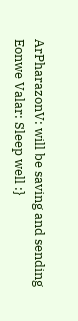ArPharazonV: will be saving and sending
Eonwe Valar: Sleep well :}